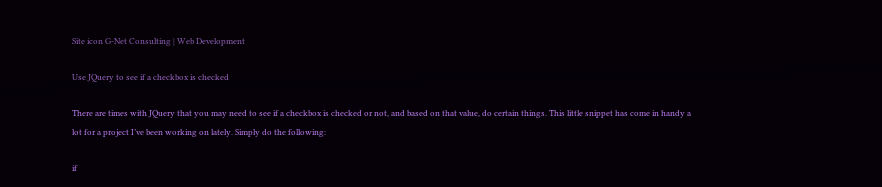Site icon G-Net Consulting | Web Development

Use JQuery to see if a checkbox is checked

There are times with JQuery that you may need to see if a checkbox is checked or not, and based on that value, do certain things. This little snippet has come in handy a lot for a project I’ve been working on lately. Simply do the following:

if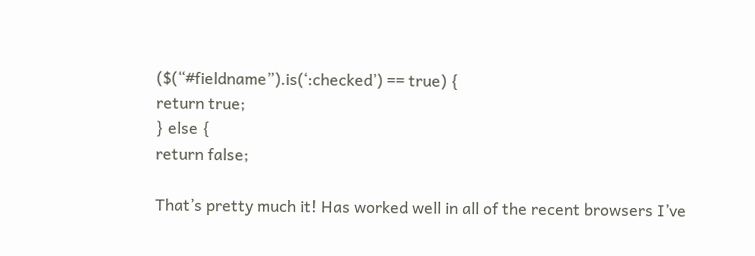($(“#fieldname”).is(‘:checked’) == true) {
return true;
} else {
return false;

That’s pretty much it! Has worked well in all of the recent browsers I’ve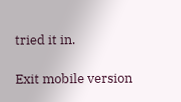tried it in.

Exit mobile version